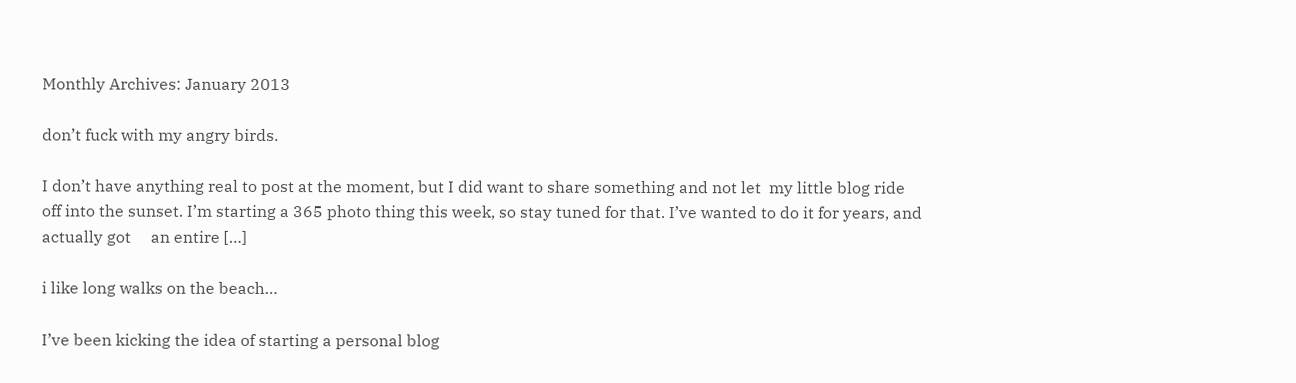Monthly Archives: January 2013

don’t fuck with my angry birds.

I don’t have anything real to post at the moment, but I did want to share something and not let  my little blog ride off into the sunset. I’m starting a 365 photo thing this week, so stay tuned for that. I’ve wanted to do it for years, and actually got     an entire […]

i like long walks on the beach…

I’ve been kicking the idea of starting a personal blog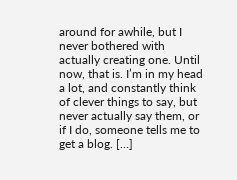around for awhile, but I never bothered with actually creating one. Until now, that is. I’m in my head a lot, and constantly think of clever things to say, but never actually say them, or if I do, someone tells me to get a blog. […]